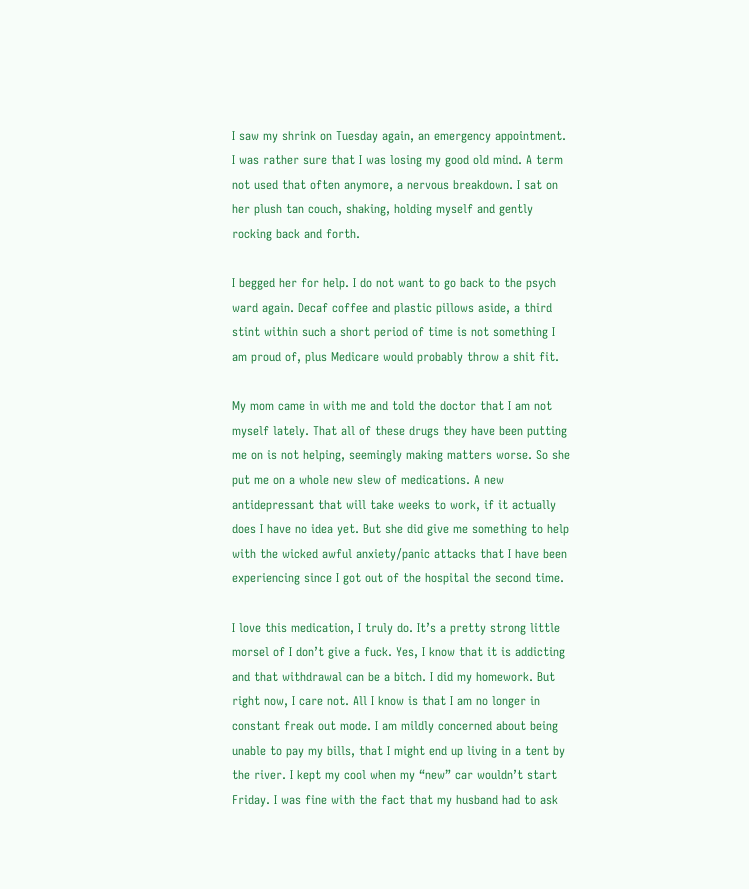I saw my shrink on Tuesday again, an emergency appointment. I was rather sure that I was losing my good old mind. A term not used that often anymore, a nervous breakdown. I sat on her plush tan couch, shaking, holding myself and gently rocking back and forth.

I begged her for help. I do not want to go back to the psych ward again. Decaf coffee and plastic pillows aside, a third stint within such a short period of time is not something I am proud of, plus Medicare would probably throw a shit fit.

My mom came in with me and told the doctor that I am not myself lately. That all of these drugs they have been putting me on is not helping, seemingly making matters worse. So she put me on a whole new slew of medications. A new antidepressant that will take weeks to work, if it actually does I have no idea yet. But she did give me something to help with the wicked awful anxiety/panic attacks that I have been experiencing since I got out of the hospital the second time.

I love this medication, I truly do. It’s a pretty strong little morsel of I don’t give a fuck. Yes, I know that it is addicting and that withdrawal can be a bitch. I did my homework. But right now, I care not. All I know is that I am no longer in constant freak out mode. I am mildly concerned about being unable to pay my bills, that I might end up living in a tent by the river. I kept my cool when my “new” car wouldn’t start Friday. I was fine with the fact that my husband had to ask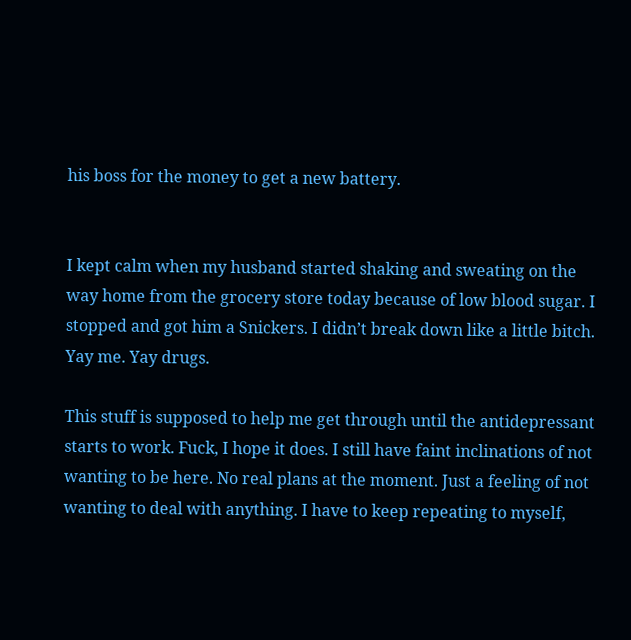his boss for the money to get a new battery.


I kept calm when my husband started shaking and sweating on the way home from the grocery store today because of low blood sugar. I stopped and got him a Snickers. I didn’t break down like a little bitch. Yay me. Yay drugs.

This stuff is supposed to help me get through until the antidepressant starts to work. Fuck, I hope it does. I still have faint inclinations of not wanting to be here. No real plans at the moment. Just a feeling of not wanting to deal with anything. I have to keep repeating to myself,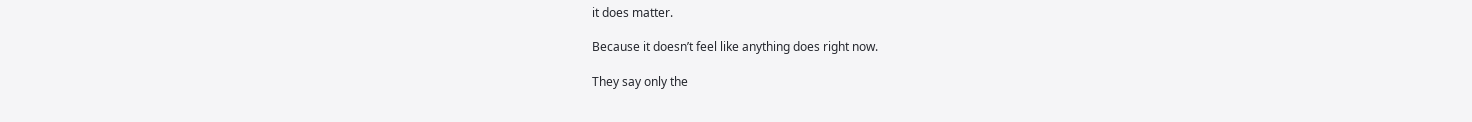it does matter.

Because it doesn’t feel like anything does right now.

They say only the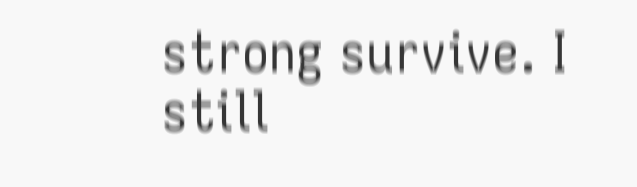strong survive. I still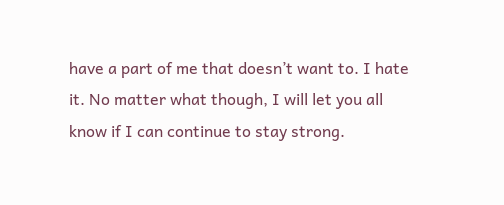have a part of me that doesn’t want to. I hate it. No matter what though, I will let you all know if I can continue to stay strong.